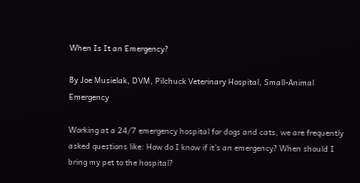When Is It an Emergency?

By Joe Musielak, DVM, Pilchuck Veterinary Hospital, Small-Animal Emergency

Working at a 24/7 emergency hospital for dogs and cats, we are frequently asked questions like: How do I know if it’s an emergency? When should I bring my pet to the hospital?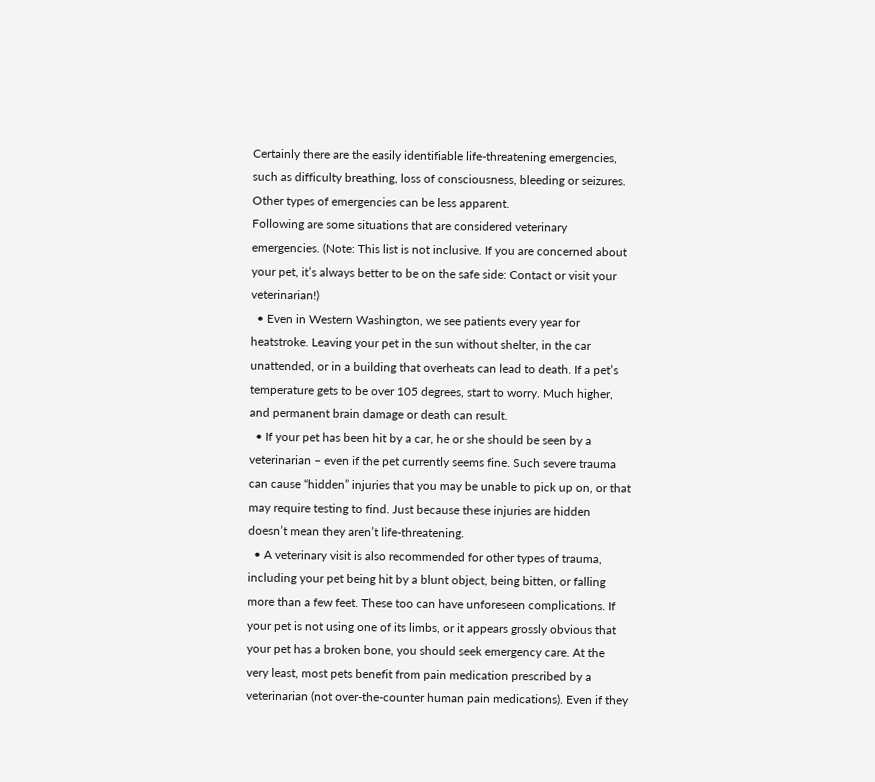Certainly there are the easily identifiable life-threatening emergencies, such as difficulty breathing, loss of consciousness, bleeding or seizures. Other types of emergencies can be less apparent.
Following are some situations that are considered veterinary emergencies. (Note: This list is not inclusive. If you are concerned about your pet, it’s always better to be on the safe side: Contact or visit your veterinarian!)
  • Even in Western Washington, we see patients every year for heatstroke. Leaving your pet in the sun without shelter, in the car unattended, or in a building that overheats can lead to death. If a pet’s temperature gets to be over 105 degrees, start to worry. Much higher, and permanent brain damage or death can result.
  • If your pet has been hit by a car, he or she should be seen by a veterinarian – even if the pet currently seems fine. Such severe trauma can cause “hidden” injuries that you may be unable to pick up on, or that may require testing to find. Just because these injuries are hidden doesn’t mean they aren’t life-threatening.
  • A veterinary visit is also recommended for other types of trauma, including your pet being hit by a blunt object, being bitten, or falling more than a few feet. These too can have unforeseen complications. If your pet is not using one of its limbs, or it appears grossly obvious that your pet has a broken bone, you should seek emergency care. At the very least, most pets benefit from pain medication prescribed by a veterinarian (not over-the-counter human pain medications). Even if they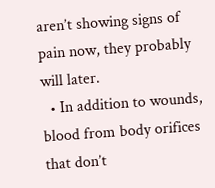aren’t showing signs of pain now, they probably will later.
  • In addition to wounds, blood from body orifices that don’t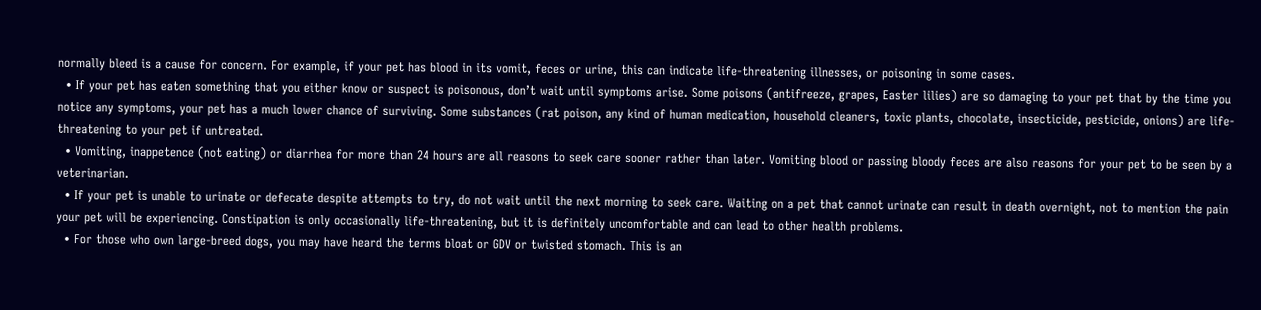normally bleed is a cause for concern. For example, if your pet has blood in its vomit, feces or urine, this can indicate life-threatening illnesses, or poisoning in some cases.
  • If your pet has eaten something that you either know or suspect is poisonous, don’t wait until symptoms arise. Some poisons (antifreeze, grapes, Easter lilies) are so damaging to your pet that by the time you notice any symptoms, your pet has a much lower chance of surviving. Some substances (rat poison, any kind of human medication, household cleaners, toxic plants, chocolate, insecticide, pesticide, onions) are life-threatening to your pet if untreated.
  • Vomiting, inappetence (not eating) or diarrhea for more than 24 hours are all reasons to seek care sooner rather than later. Vomiting blood or passing bloody feces are also reasons for your pet to be seen by a veterinarian.
  • If your pet is unable to urinate or defecate despite attempts to try, do not wait until the next morning to seek care. Waiting on a pet that cannot urinate can result in death overnight, not to mention the pain your pet will be experiencing. Constipation is only occasionally life-threatening, but it is definitely uncomfortable and can lead to other health problems.
  • For those who own large-breed dogs, you may have heard the terms bloat or GDV or twisted stomach. This is an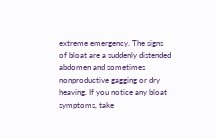extreme emergency. The signs of bloat are a suddenly distended abdomen and sometimes nonproductive gagging or dry heaving. If you notice any bloat symptoms, take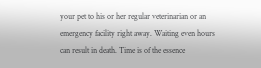your pet to his or her regular veterinarian or an emergency facility right away. Waiting even hours can result in death. Time is of the essence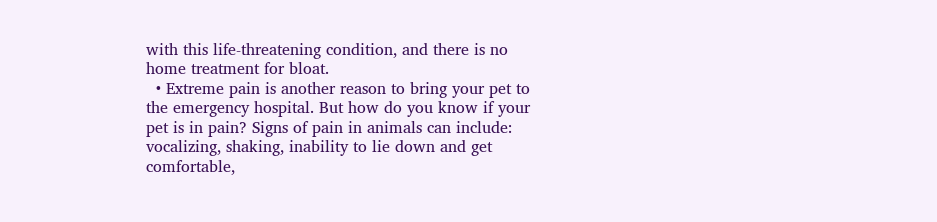with this life-threatening condition, and there is no home treatment for bloat.
  • Extreme pain is another reason to bring your pet to the emergency hospital. But how do you know if your pet is in pain? Signs of pain in animals can include: vocalizing, shaking, inability to lie down and get comfortable,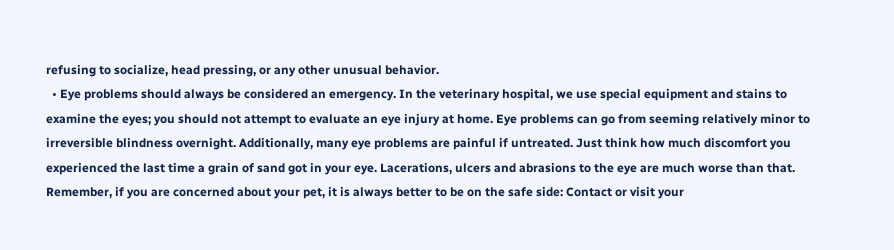refusing to socialize, head pressing, or any other unusual behavior.
  • Eye problems should always be considered an emergency. In the veterinary hospital, we use special equipment and stains to examine the eyes; you should not attempt to evaluate an eye injury at home. Eye problems can go from seeming relatively minor to irreversible blindness overnight. Additionally, many eye problems are painful if untreated. Just think how much discomfort you experienced the last time a grain of sand got in your eye. Lacerations, ulcers and abrasions to the eye are much worse than that.
Remember, if you are concerned about your pet, it is always better to be on the safe side: Contact or visit your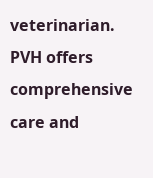veterinarian.
PVH offers comprehensive care and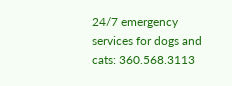24/7 emergency services for dogs and cats: 360.568.3113